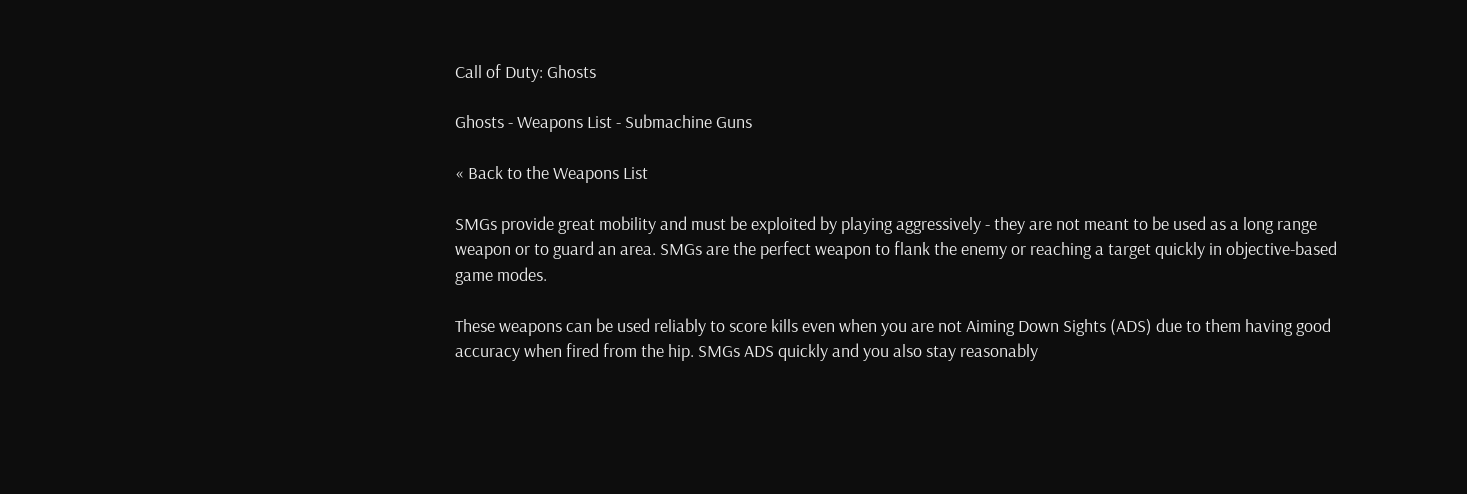Call of Duty: Ghosts

Ghosts - Weapons List - Submachine Guns

« Back to the Weapons List

SMGs provide great mobility and must be exploited by playing aggressively - they are not meant to be used as a long range weapon or to guard an area. SMGs are the perfect weapon to flank the enemy or reaching a target quickly in objective-based game modes.

These weapons can be used reliably to score kills even when you are not Aiming Down Sights (ADS) due to them having good accuracy when fired from the hip. SMGs ADS quickly and you also stay reasonably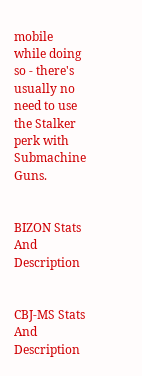mobile while doing so - there's usually no need to use the Stalker perk with Submachine Guns.


BIZON Stats And Description


CBJ-MS Stats And Description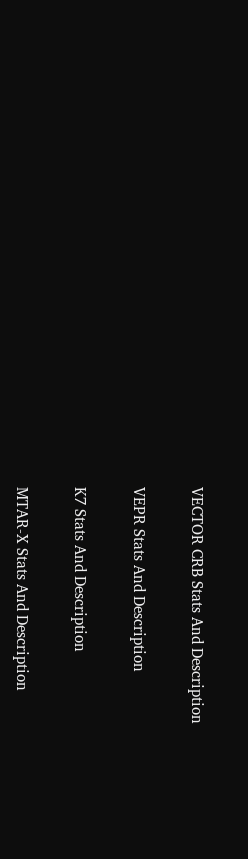VECTOR CRB Stats And Description


VEPR Stats And Description


K7 Stats And Description


MTAR-X Stats And Description